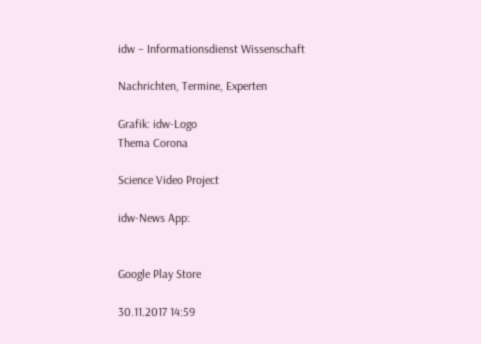idw – Informationsdienst Wissenschaft

Nachrichten, Termine, Experten

Grafik: idw-Logo
Thema Corona

Science Video Project

idw-News App:


Google Play Store

30.11.2017 14:59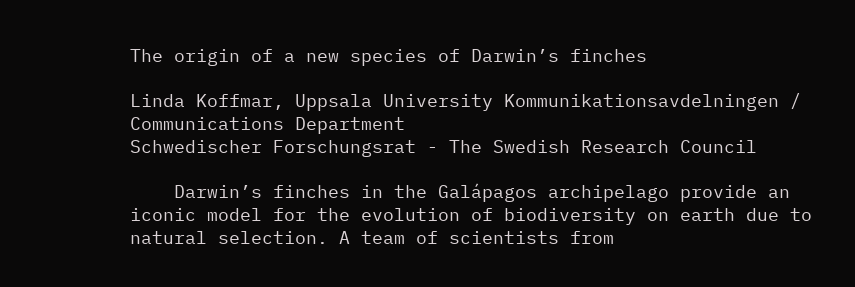The origin of a new species of Darwin’s finches

Linda Koffmar, Uppsala University Kommunikationsavdelningen / Communications Department
Schwedischer Forschungsrat - The Swedish Research Council

    Darwin’s finches in the Galápagos archipelago provide an iconic model for the evolution of biodiversity on earth due to natural selection. A team of scientists from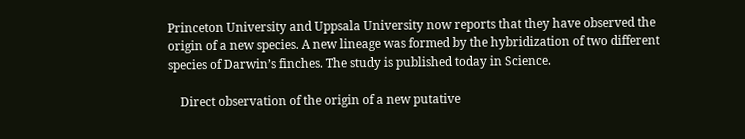Princeton University and Uppsala University now reports that they have observed the origin of a new species. A new lineage was formed by the hybridization of two different species of Darwin’s finches. The study is published today in Science.

    Direct observation of the origin of a new putative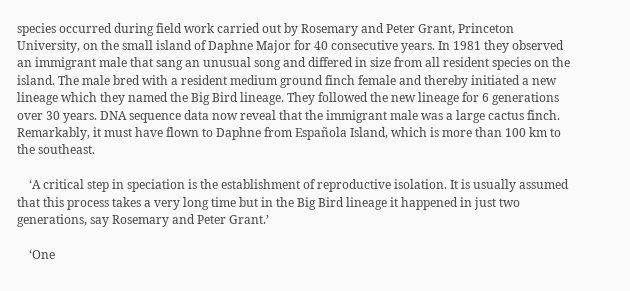species occurred during field work carried out by Rosemary and Peter Grant, Princeton University, on the small island of Daphne Major for 40 consecutive years. In 1981 they observed an immigrant male that sang an unusual song and differed in size from all resident species on the island. The male bred with a resident medium ground finch female and thereby initiated a new lineage which they named the Big Bird lineage. They followed the new lineage for 6 generations over 30 years. DNA sequence data now reveal that the immigrant male was a large cactus finch. Remarkably, it must have flown to Daphne from Española Island, which is more than 100 km to the southeast.

    ‘A critical step in speciation is the establishment of reproductive isolation. It is usually assumed that this process takes a very long time but in the Big Bird lineage it happened in just two generations, say Rosemary and Peter Grant.’

    ‘One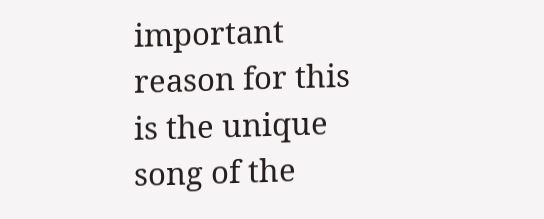important reason for this is the unique song of the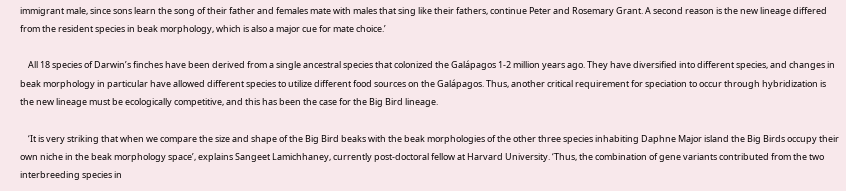immigrant male, since sons learn the song of their father and females mate with males that sing like their fathers, continue Peter and Rosemary Grant. A second reason is the new lineage differed from the resident species in beak morphology, which is also a major cue for mate choice.’

    All 18 species of Darwin’s finches have been derived from a single ancestral species that colonized the Galápagos 1-2 million years ago. They have diversified into different species, and changes in beak morphology in particular have allowed different species to utilize different food sources on the Galápagos. Thus, another critical requirement for speciation to occur through hybridization is the new lineage must be ecologically competitive, and this has been the case for the Big Bird lineage.

    ‘It is very striking that when we compare the size and shape of the Big Bird beaks with the beak morphologies of the other three species inhabiting Daphne Major island the Big Birds occupy their own niche in the beak morphology space’, explains Sangeet Lamichhaney, currently post-doctoral fellow at Harvard University. ‘Thus, the combination of gene variants contributed from the two interbreeding species in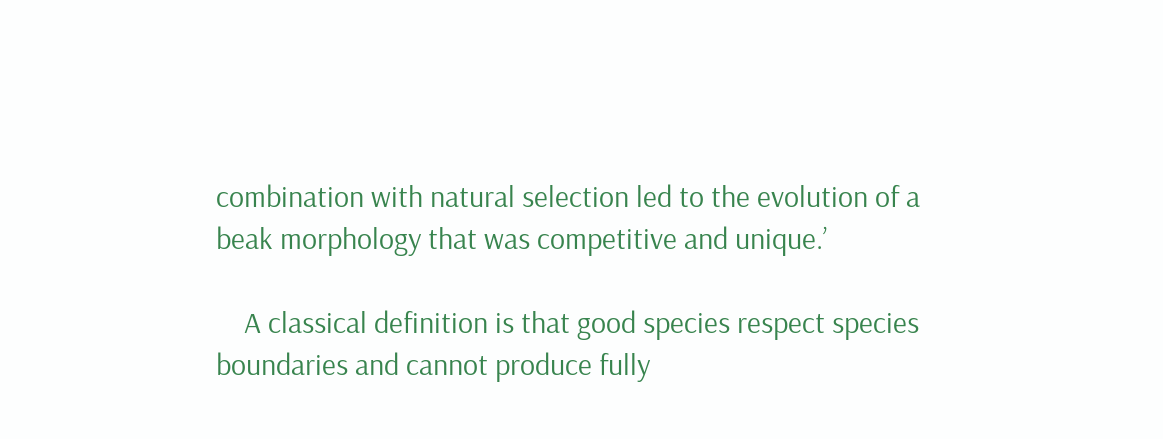combination with natural selection led to the evolution of a beak morphology that was competitive and unique.’

    A classical definition is that good species respect species boundaries and cannot produce fully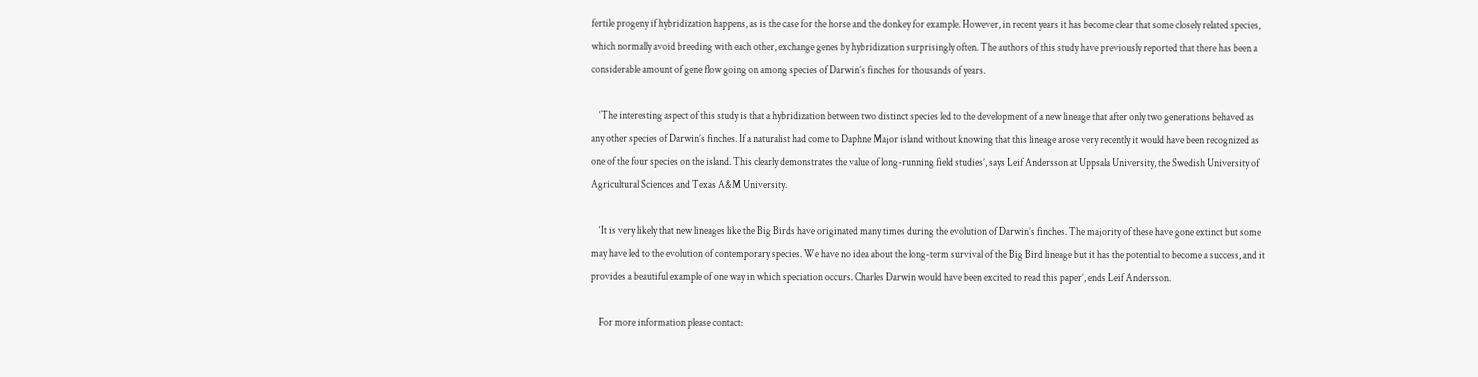fertile progeny if hybridization happens, as is the case for the horse and the donkey for example. However, in recent years it has become clear that some closely related species, which normally avoid breeding with each other, exchange genes by hybridization surprisingly often. The authors of this study have previously reported that there has been a considerable amount of gene flow going on among species of Darwin’s finches for thousands of years.

    ‘The interesting aspect of this study is that a hybridization between two distinct species led to the development of a new lineage that after only two generations behaved as any other species of Darwin’s finches. If a naturalist had come to Daphne Major island without knowing that this lineage arose very recently it would have been recognized as one of the four species on the island. This clearly demonstrates the value of long-running field studies’, says Leif Andersson at Uppsala University, the Swedish University of Agricultural Sciences and Texas A&M University.

    ‘It is very likely that new lineages like the Big Birds have originated many times during the evolution of Darwin’s finches. The majority of these have gone extinct but some may have led to the evolution of contemporary species. We have no idea about the long-term survival of the Big Bird lineage but it has the potential to become a success, and it provides a beautiful example of one way in which speciation occurs. Charles Darwin would have been excited to read this paper’, ends Leif Andersson.

    For more information please contact: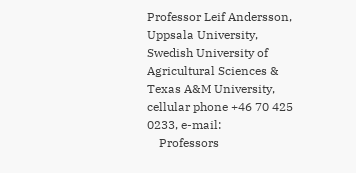Professor Leif Andersson, Uppsala University, Swedish University of Agricultural Sciences & Texas A&M University, cellular phone +46 70 425 0233, e-mail:
    Professors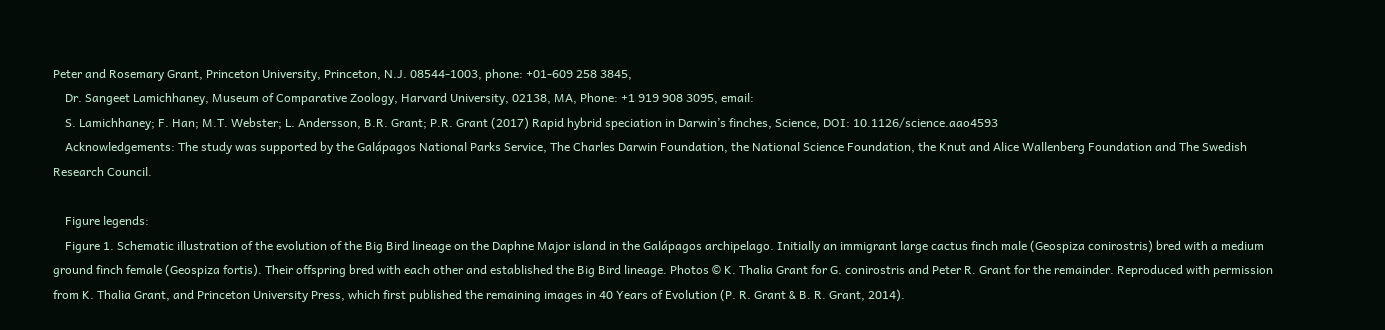Peter and Rosemary Grant, Princeton University, Princeton, N.J. 08544-1003, phone: +01-609 258 3845,
    Dr. Sangeet Lamichhaney, Museum of Comparative Zoology, Harvard University, 02138, MA, Phone: +1 919 908 3095, email:
    S. Lamichhaney; F. Han; M.T. Webster; L. Andersson, B.R. Grant; P.R. Grant (2017) Rapid hybrid speciation in Darwin’s finches, Science, DOI: 10.1126/science.aao4593
    Acknowledgements: The study was supported by the Galápagos National Parks Service, The Charles Darwin Foundation, the National Science Foundation, the Knut and Alice Wallenberg Foundation and The Swedish Research Council.

    Figure legends:
    Figure 1. Schematic illustration of the evolution of the Big Bird lineage on the Daphne Major island in the Galápagos archipelago. Initially an immigrant large cactus finch male (Geospiza conirostris) bred with a medium ground finch female (Geospiza fortis). Their offspring bred with each other and established the Big Bird lineage. Photos © K. Thalia Grant for G. conirostris and Peter R. Grant for the remainder. Reproduced with permission from K. Thalia Grant, and Princeton University Press, which first published the remaining images in 40 Years of Evolution (P. R. Grant & B. R. Grant, 2014).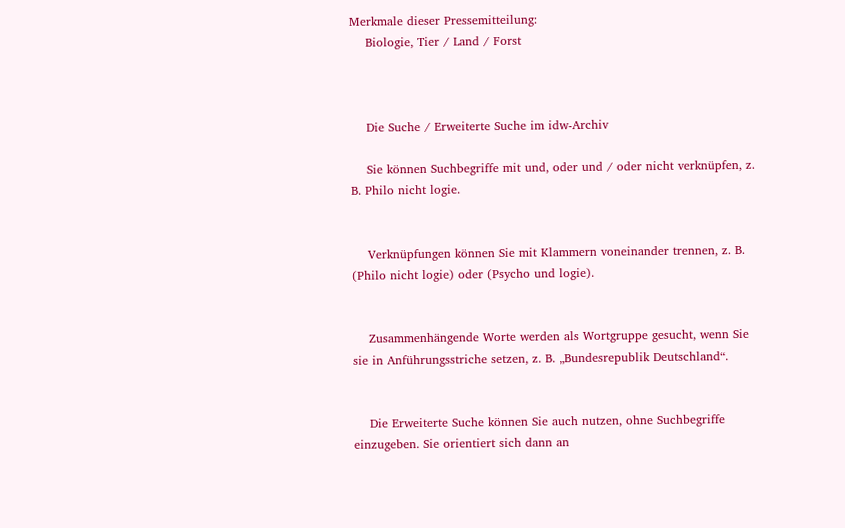Merkmale dieser Pressemitteilung:
    Biologie, Tier / Land / Forst



    Die Suche / Erweiterte Suche im idw-Archiv

    Sie können Suchbegriffe mit und, oder und / oder nicht verknüpfen, z. B. Philo nicht logie.


    Verknüpfungen können Sie mit Klammern voneinander trennen, z. B. (Philo nicht logie) oder (Psycho und logie).


    Zusammenhängende Worte werden als Wortgruppe gesucht, wenn Sie sie in Anführungsstriche setzen, z. B. „Bundesrepublik Deutschland“.


    Die Erweiterte Suche können Sie auch nutzen, ohne Suchbegriffe einzugeben. Sie orientiert sich dann an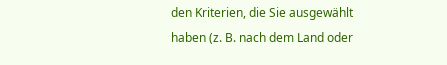den Kriterien, die Sie ausgewählt haben (z. B. nach dem Land oder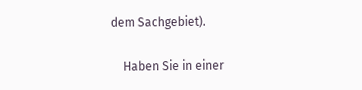dem Sachgebiet).

    Haben Sie in einer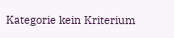Kategorie kein Kriterium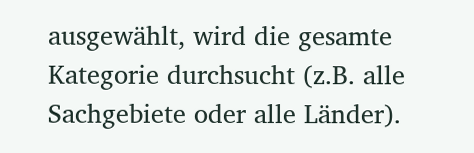ausgewählt, wird die gesamte Kategorie durchsucht (z.B. alle Sachgebiete oder alle Länder).